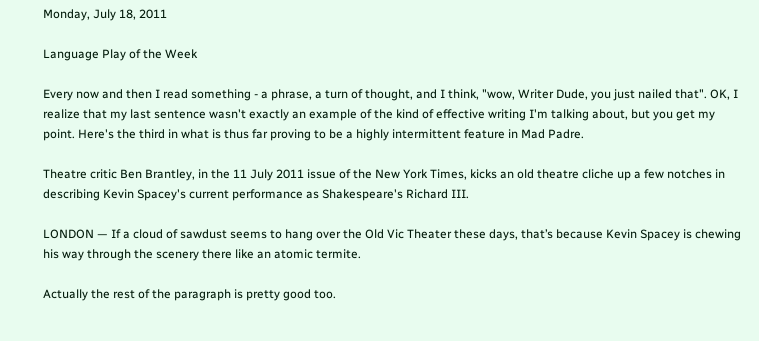Monday, July 18, 2011

Language Play of the Week

Every now and then I read something - a phrase, a turn of thought, and I think, "wow, Writer Dude, you just nailed that". OK, I realize that my last sentence wasn't exactly an example of the kind of effective writing I'm talking about, but you get my point. Here's the third in what is thus far proving to be a highly intermittent feature in Mad Padre.

Theatre critic Ben Brantley, in the 11 July 2011 issue of the New York Times, kicks an old theatre cliche up a few notches in describing Kevin Spacey's current performance as Shakespeare's Richard III.

LONDON — If a cloud of sawdust seems to hang over the Old Vic Theater these days, that’s because Kevin Spacey is chewing his way through the scenery there like an atomic termite.

Actually the rest of the paragraph is pretty good too.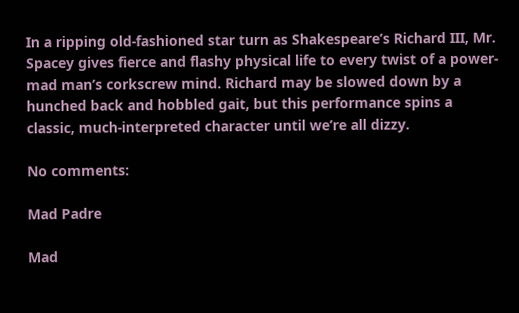In a ripping old-fashioned star turn as Shakespeare’s Richard III, Mr. Spacey gives fierce and flashy physical life to every twist of a power-mad man’s corkscrew mind. Richard may be slowed down by a hunched back and hobbled gait, but this performance spins a classic, much-interpreted character until we’re all dizzy.

No comments:

Mad Padre

Mad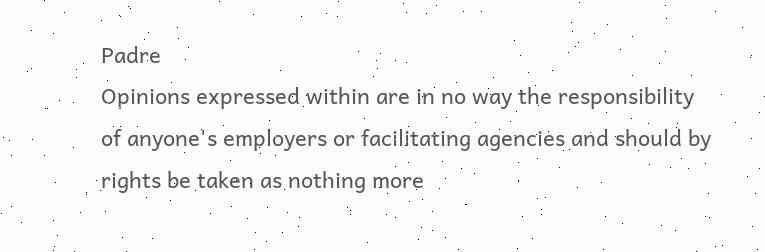Padre
Opinions expressed within are in no way the responsibility of anyone's employers or facilitating agencies and should by rights be taken as nothing more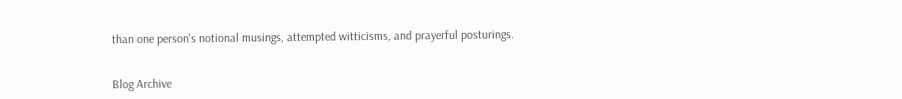than one person's notional musings, attempted witticisms, and prayerful posturings.


Blog Archive